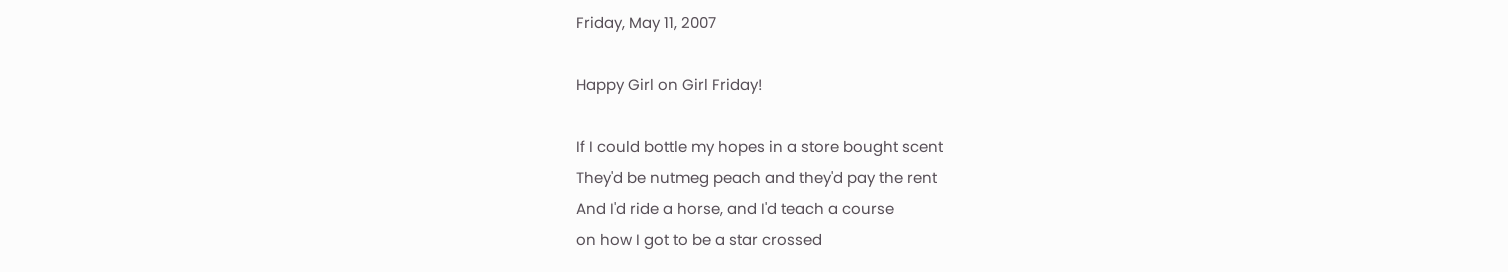Friday, May 11, 2007

Happy Girl on Girl Friday!

If I could bottle my hopes in a store bought scent
They'd be nutmeg peach and they'd pay the rent
And I'd ride a horse, and I'd teach a course
on how I got to be a star crossed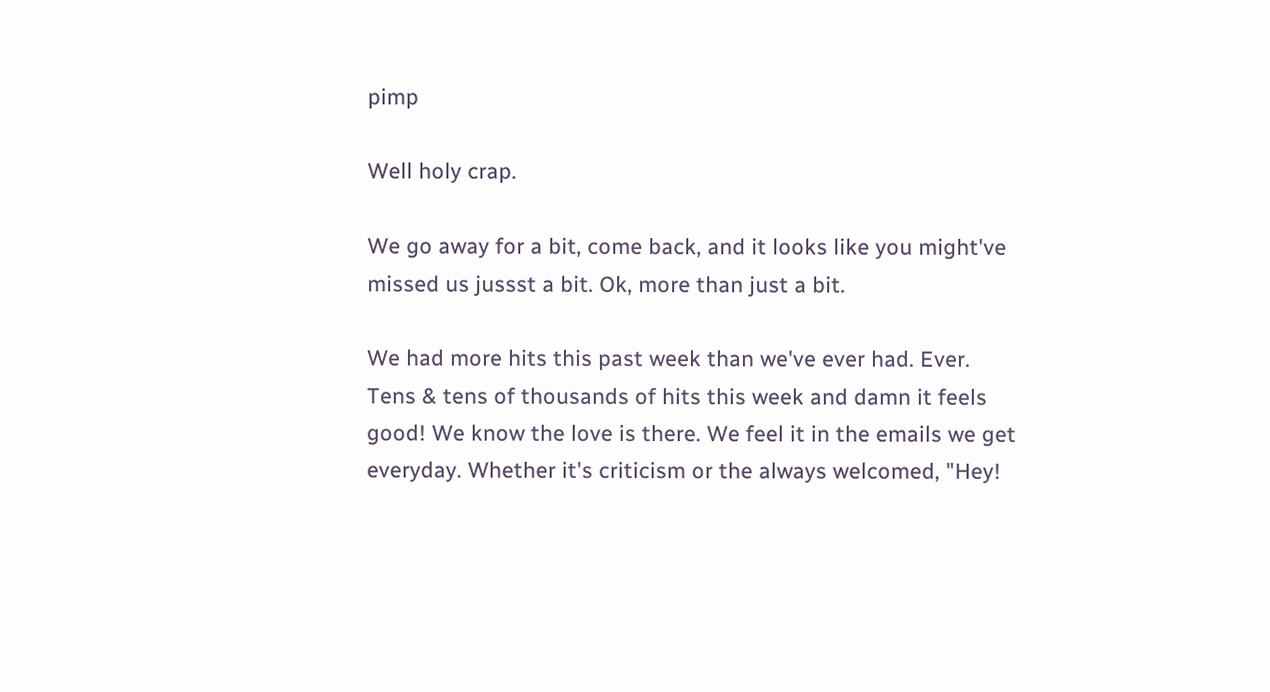pimp

Well holy crap.

We go away for a bit, come back, and it looks like you might've missed us jussst a bit. Ok, more than just a bit.

We had more hits this past week than we've ever had. Ever. Tens & tens of thousands of hits this week and damn it feels good! We know the love is there. We feel it in the emails we get everyday. Whether it's criticism or the always welcomed, "Hey!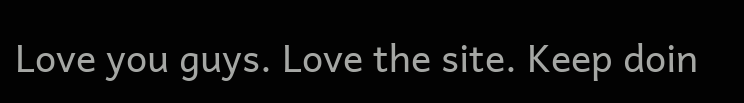Love you guys. Love the site. Keep doin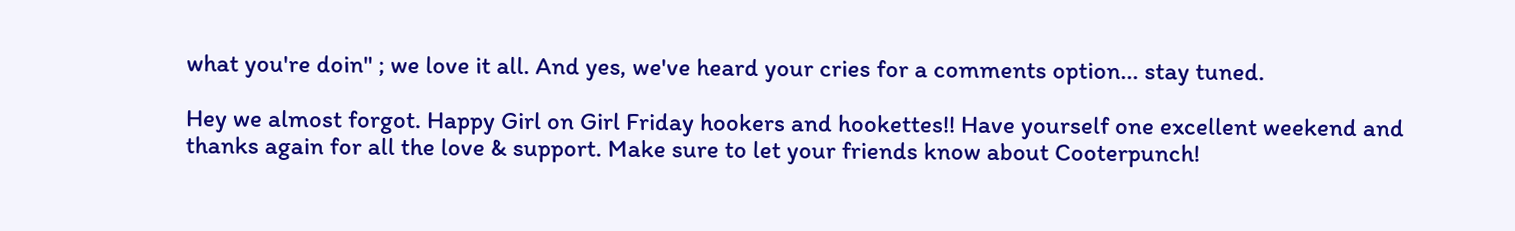what you're doin" ; we love it all. And yes, we've heard your cries for a comments option... stay tuned.

Hey we almost forgot. Happy Girl on Girl Friday hookers and hookettes!! Have yourself one excellent weekend and thanks again for all the love & support. Make sure to let your friends know about Cooterpunch!